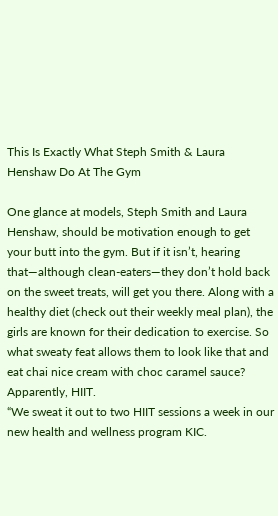This Is Exactly What Steph Smith & Laura Henshaw Do At The Gym

One glance at models, Steph Smith and Laura Henshaw, should be motivation enough to get your butt into the gym. But if it isn’t, hearing that—although clean-eaters—they don’t hold back on the sweet treats, will get you there. Along with a healthy diet (check out their weekly meal plan), the girls are known for their dedication to exercise. So what sweaty feat allows them to look like that and eat chai nice cream with choc caramel sauce? Apparently, HIIT.
“We sweat it out to two HIIT sessions a week in our new health and wellness program KIC.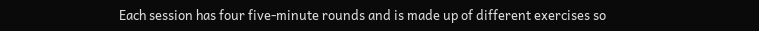Each session has four five-minute rounds and is made up of different exercises so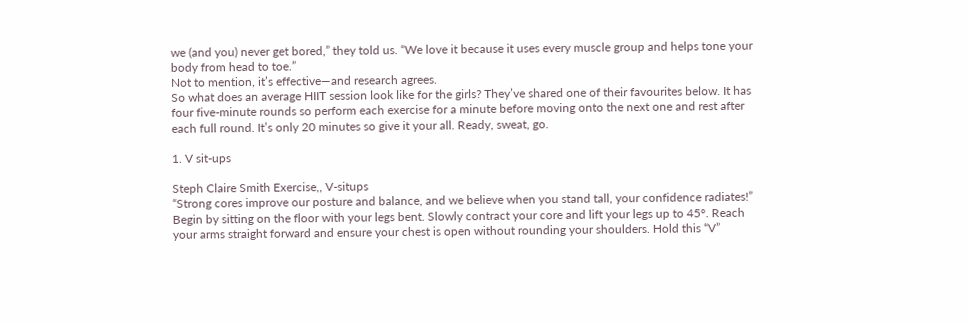we (and you) never get bored,” they told us. “We love it because it uses every muscle group and helps tone your body from head to toe.”
Not to mention, it’s effective—and research agrees.
So what does an average HIIT session look like for the girls? They’ve shared one of their favourites below. It has four five-minute rounds so perform each exercise for a minute before moving onto the next one and rest after each full round. It’s only 20 minutes so give it your all. Ready, sweat, go.

1. V sit-ups

Steph Claire Smith Exercise,, V-situps
“Strong cores improve our posture and balance, and we believe when you stand tall, your confidence radiates!”
Begin by sitting on the floor with your legs bent. Slowly contract your core and lift your legs up to 45°. Reach your arms straight forward and ensure your chest is open without rounding your shoulders. Hold this “V”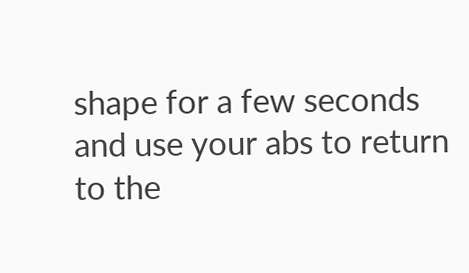shape for a few seconds and use your abs to return to the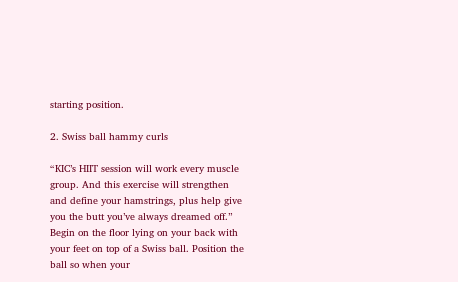starting position.

2. Swiss ball hammy curls

“KIC’s HIIT session will work every muscle group. And this exercise will strengthen and define your hamstrings, plus help give you the butt you’ve always dreamed off.”
Begin on the floor lying on your back with your feet on top of a Swiss ball. Position the ball so when your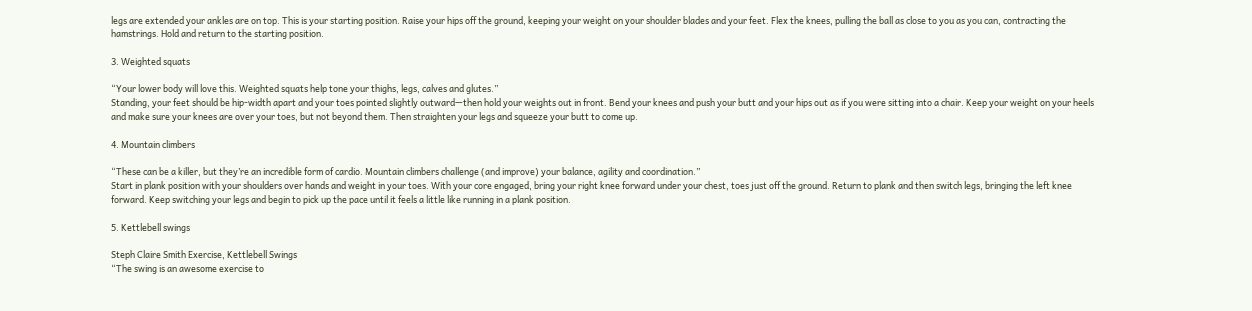legs are extended your ankles are on top. This is your starting position. Raise your hips off the ground, keeping your weight on your shoulder blades and your feet. Flex the knees, pulling the ball as close to you as you can, contracting the hamstrings. Hold and return to the starting position.

3. Weighted squats

“Your lower body will love this. Weighted squats help tone your thighs, legs, calves and glutes.”
Standing, your feet should be hip-width apart and your toes pointed slightly outward—then hold your weights out in front. Bend your knees and push your butt and your hips out as if you were sitting into a chair. Keep your weight on your heels and make sure your knees are over your toes, but not beyond them. Then straighten your legs and squeeze your butt to come up.

4. Mountain climbers

“These can be a killer, but they’re an incredible form of cardio. Mountain climbers challenge (and improve) your balance, agility and coordination.”
Start in plank position with your shoulders over hands and weight in your toes. With your core engaged, bring your right knee forward under your chest, toes just off the ground. Return to plank and then switch legs, bringing the left knee forward. Keep switching your legs and begin to pick up the pace until it feels a little like running in a plank position.

5. Kettlebell swings

Steph Claire Smith Exercise, Kettlebell Swings
“The swing is an awesome exercise to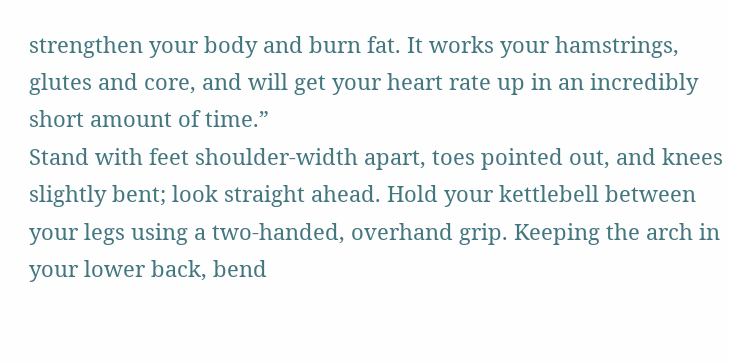strengthen your body and burn fat. It works your hamstrings, glutes and core, and will get your heart rate up in an incredibly short amount of time.”
Stand with feet shoulder-width apart, toes pointed out, and knees slightly bent; look straight ahead. Hold your kettlebell between your legs using a two-handed, overhand grip. Keeping the arch in your lower back, bend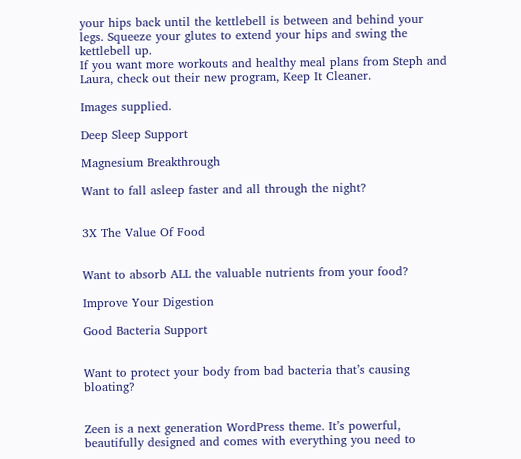your hips back until the kettlebell is between and behind your legs. Squeeze your glutes to extend your hips and swing the kettlebell up.
If you want more workouts and healthy meal plans from Steph and Laura, check out their new program, Keep It Cleaner.

Images supplied.

Deep Sleep Support

Magnesium Breakthrough

Want to fall asleep faster and all through the night?


3X The Value Of Food


Want to absorb ALL the valuable nutrients from your food?

Improve Your Digestion

Good Bacteria Support


Want to protect your body from bad bacteria that’s causing bloating?


Zeen is a next generation WordPress theme. It’s powerful, beautifully designed and comes with everything you need to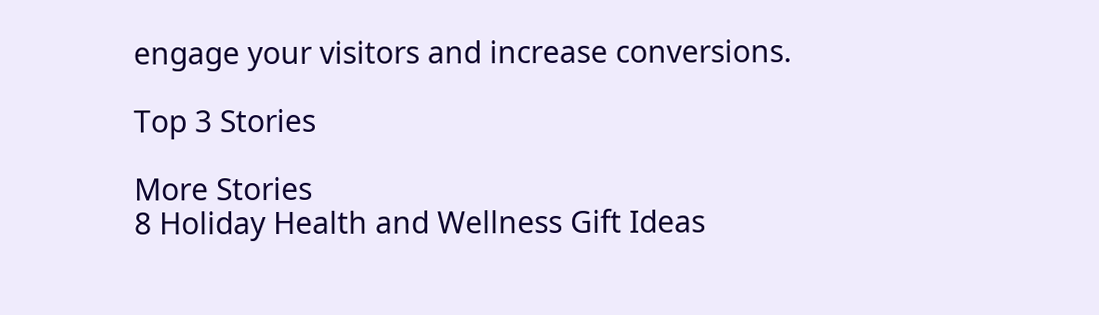engage your visitors and increase conversions.

Top 3 Stories

More Stories
8 Holiday Health and Wellness Gift Ideas